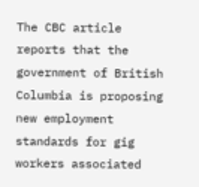The CBC article reports that the government of British Columbia is proposing new employment standards for gig workers associated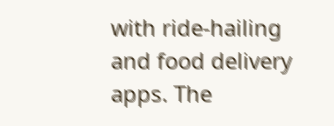with ride-hailing and food delivery apps. The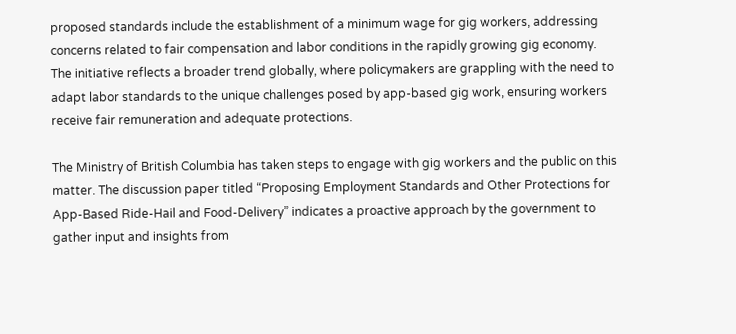proposed standards include the establishment of a minimum wage for gig workers, addressing concerns related to fair compensation and labor conditions in the rapidly growing gig economy. The initiative reflects a broader trend globally, where policymakers are grappling with the need to adapt labor standards to the unique challenges posed by app-based gig work, ensuring workers receive fair remuneration and adequate protections.

The Ministry of British Columbia has taken steps to engage with gig workers and the public on this matter. The discussion paper titled “Proposing Employment Standards and Other Protections for App-Based Ride-Hail and Food-Delivery” indicates a proactive approach by the government to gather input and insights from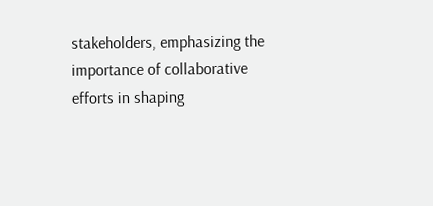stakeholders, emphasizing the importance of collaborative efforts in shaping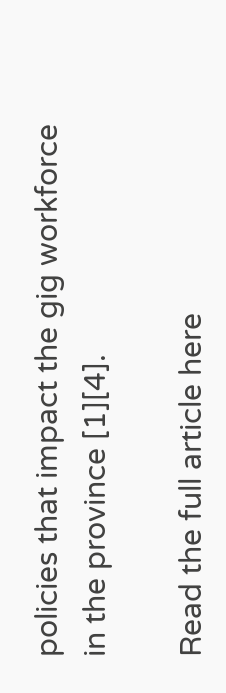policies that impact the gig workforce in the province [1][4].

Read the full article here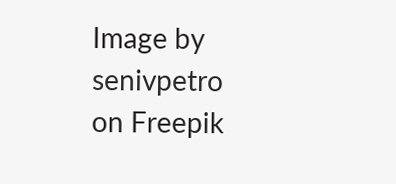Image by senivpetro on Freepik